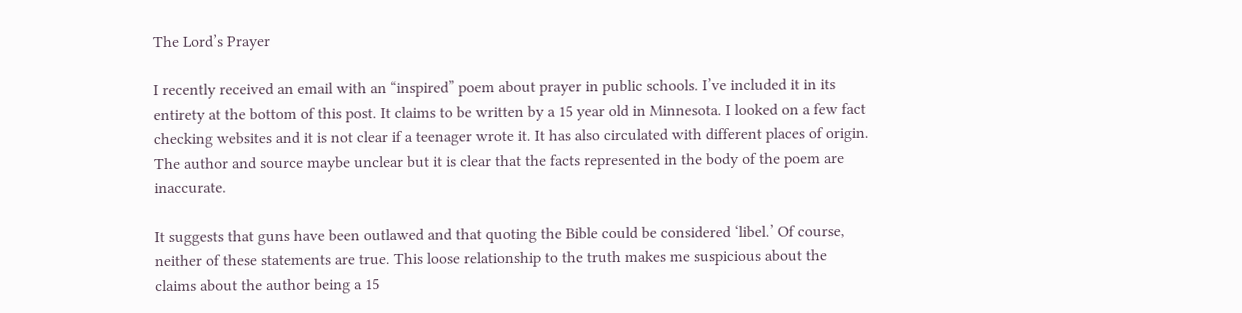The Lord’s Prayer

I recently received an email with an “inspired” poem about prayer in public schools. I’ve included it in its entirety at the bottom of this post. It claims to be written by a 15 year old in Minnesota. I looked on a few fact checking websites and it is not clear if a teenager wrote it. It has also circulated with different places of origin. The author and source maybe unclear but it is clear that the facts represented in the body of the poem are inaccurate.

It suggests that guns have been outlawed and that quoting the Bible could be considered ‘libel.’ Of course, neither of these statements are true. This loose relationship to the truth makes me suspicious about the claims about the author being a 15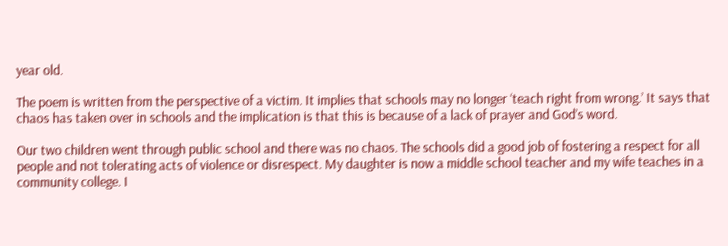year old.

The poem is written from the perspective of a victim. It implies that schools may no longer ‘teach right from wrong.’ It says that chaos has taken over in schools and the implication is that this is because of a lack of prayer and God’s word.

Our two children went through public school and there was no chaos. The schools did a good job of fostering a respect for all people and not tolerating acts of violence or disrespect. My daughter is now a middle school teacher and my wife teaches in a community college. I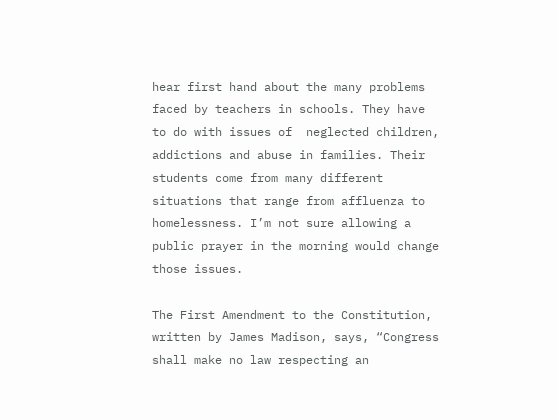hear first hand about the many problems faced by teachers in schools. They have to do with issues of  neglected children, addictions and abuse in families. Their students come from many different situations that range from affluenza to homelessness. I’m not sure allowing a public prayer in the morning would change those issues.

The First Amendment to the Constitution, written by James Madison, says, “Congress shall make no law respecting an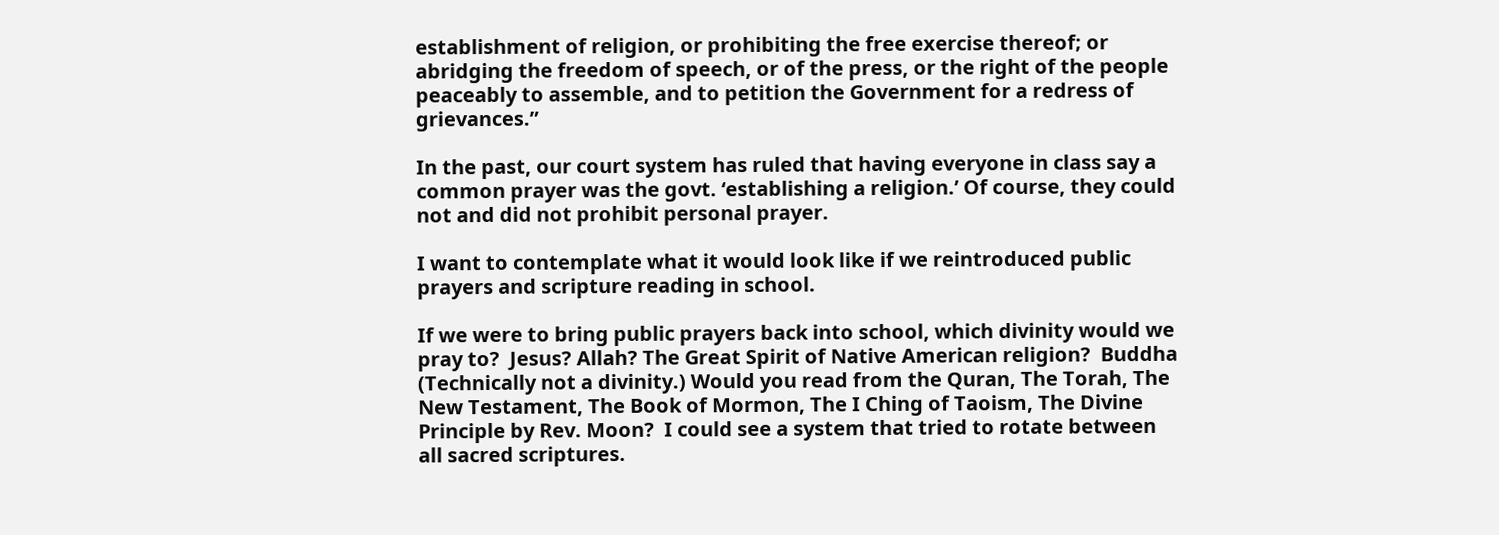establishment of religion, or prohibiting the free exercise thereof; or abridging the freedom of speech, or of the press, or the right of the people peaceably to assemble, and to petition the Government for a redress of grievances.”

In the past, our court system has ruled that having everyone in class say a common prayer was the govt. ‘establishing a religion.’ Of course, they could not and did not prohibit personal prayer.

I want to contemplate what it would look like if we reintroduced public prayers and scripture reading in school.

If we were to bring public prayers back into school, which divinity would we pray to?  Jesus? Allah? The Great Spirit of Native American religion?  Buddha (Technically not a divinity.) Would you read from the Quran, The Torah, The New Testament, The Book of Mormon, The I Ching of Taoism, The Divine Principle by Rev. Moon?  I could see a system that tried to rotate between all sacred scriptures.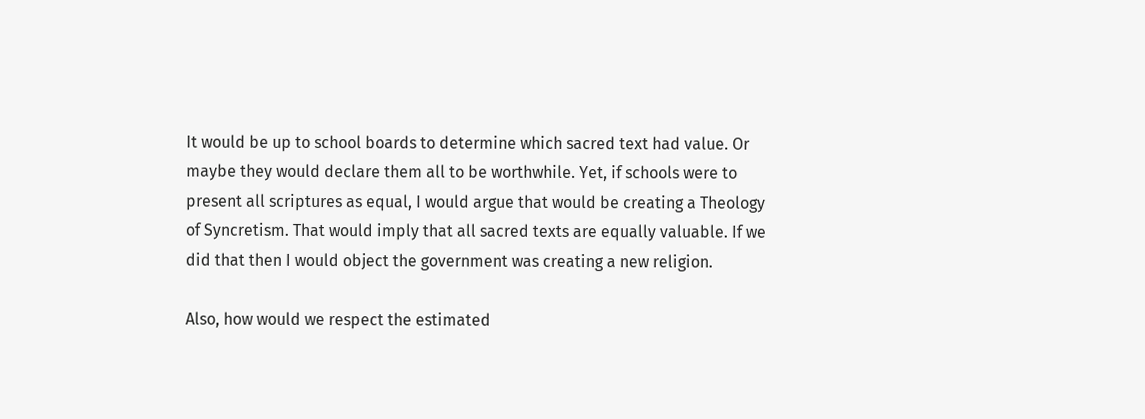It would be up to school boards to determine which sacred text had value. Or maybe they would declare them all to be worthwhile. Yet, if schools were to present all scriptures as equal, I would argue that would be creating a Theology of Syncretism. That would imply that all sacred texts are equally valuable. If we did that then I would object the government was creating a new religion.

Also, how would we respect the estimated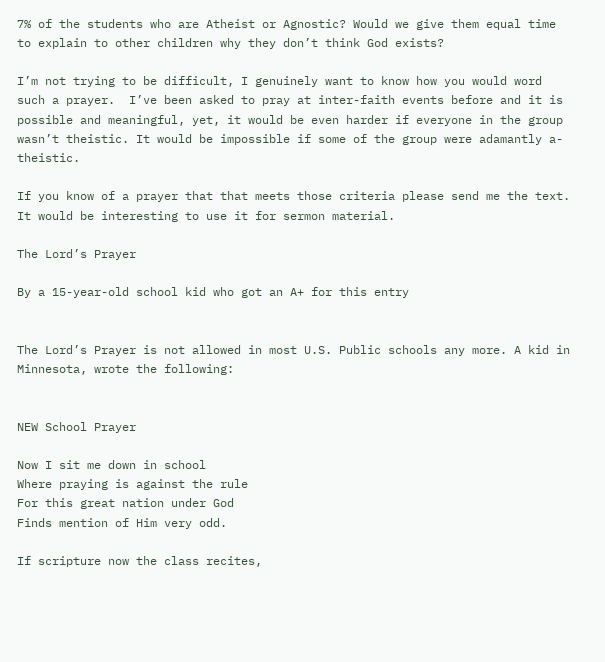7% of the students who are Atheist or Agnostic? Would we give them equal time to explain to other children why they don’t think God exists?

I’m not trying to be difficult, I genuinely want to know how you would word such a prayer.  I’ve been asked to pray at inter-faith events before and it is possible and meaningful, yet, it would be even harder if everyone in the group wasn’t theistic. It would be impossible if some of the group were adamantly a-theistic.

If you know of a prayer that that meets those criteria please send me the text. It would be interesting to use it for sermon material.

The Lord’s Prayer

By a 15-year-old school kid who got an A+ for this entry


The Lord’s Prayer is not allowed in most U.S. Public schools any more. A kid in Minnesota, wrote the following:


NEW School Prayer

Now I sit me down in school
Where praying is against the rule
For this great nation under God
Finds mention of Him very odd.

If scripture now the class recites,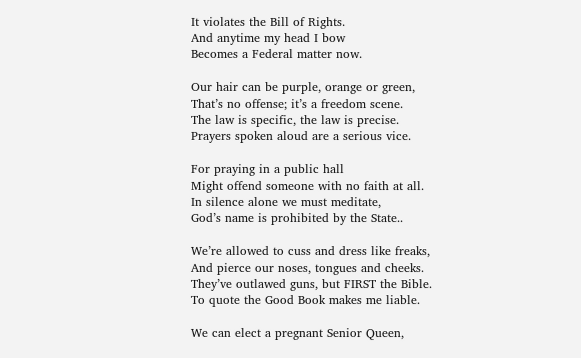It violates the Bill of Rights.
And anytime my head I bow
Becomes a Federal matter now.

Our hair can be purple, orange or green,
That’s no offense; it’s a freedom scene.
The law is specific, the law is precise.
Prayers spoken aloud are a serious vice.

For praying in a public hall
Might offend someone with no faith at all.
In silence alone we must meditate,
God’s name is prohibited by the State..

We’re allowed to cuss and dress like freaks,
And pierce our noses, tongues and cheeks.
They’ve outlawed guns, but FIRST the Bible.
To quote the Good Book makes me liable.

We can elect a pregnant Senior Queen,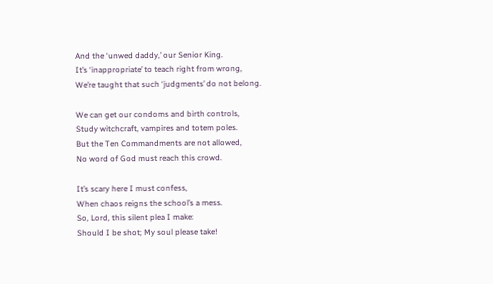And the ‘unwed daddy,’ our Senior King.
It’s ‘inappropriate’ to teach right from wrong,
We’re taught that such ‘judgments’ do not belong.

We can get our condoms and birth controls,
Study witchcraft, vampires and totem poles.
But the Ten Commandments are not allowed,
No word of God must reach this crowd.

It’s scary here I must confess,
When chaos reigns the school’s a mess.
So, Lord, this silent plea I make:
Should I be shot; My soul please take!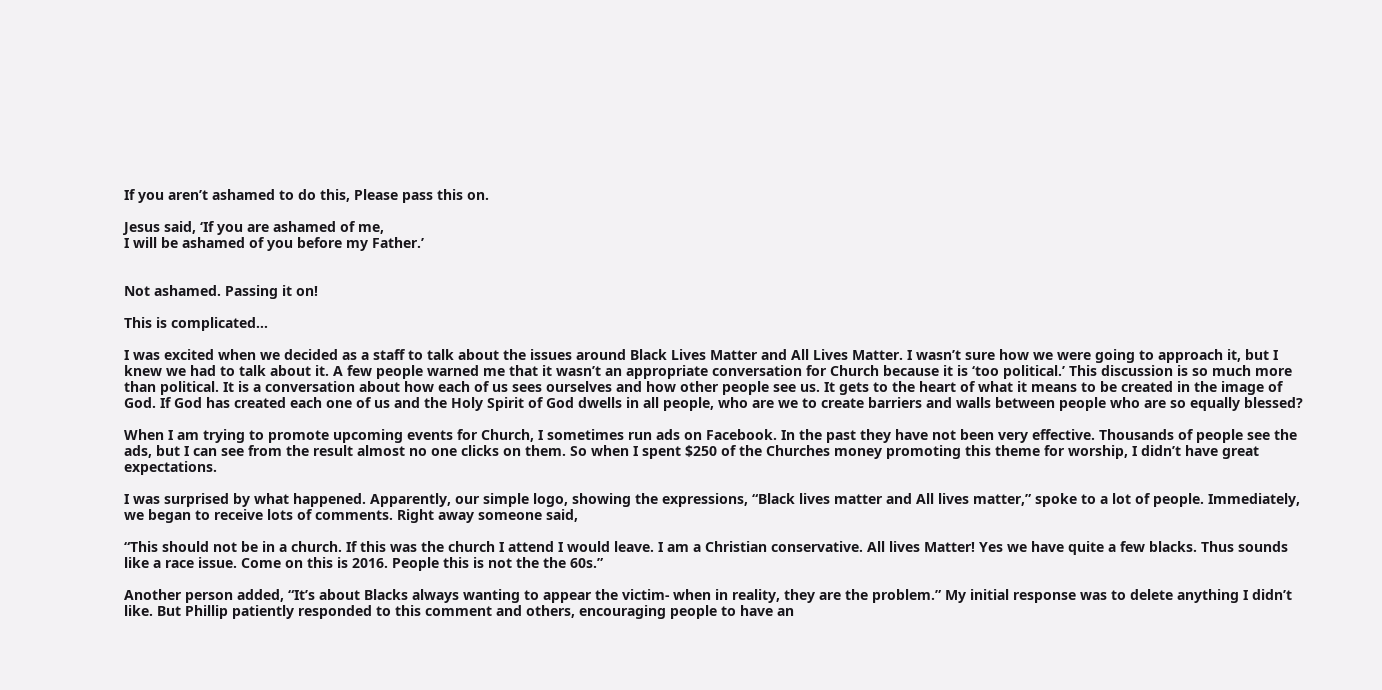If you aren’t ashamed to do this, Please pass this on.

Jesus said, ‘If you are ashamed of me,
I will be ashamed of you before my Father.’


Not ashamed. Passing it on!

This is complicated…

I was excited when we decided as a staff to talk about the issues around Black Lives Matter and All Lives Matter. I wasn’t sure how we were going to approach it, but I knew we had to talk about it. A few people warned me that it wasn’t an appropriate conversation for Church because it is ‘too political.’ This discussion is so much more than political. It is a conversation about how each of us sees ourselves and how other people see us. It gets to the heart of what it means to be created in the image of God. If God has created each one of us and the Holy Spirit of God dwells in all people, who are we to create barriers and walls between people who are so equally blessed?

When I am trying to promote upcoming events for Church, I sometimes run ads on Facebook. In the past they have not been very effective. Thousands of people see the ads, but I can see from the result almost no one clicks on them. So when I spent $250 of the Churches money promoting this theme for worship, I didn’t have great expectations.

I was surprised by what happened. Apparently, our simple logo, showing the expressions, “Black lives matter and All lives matter,” spoke to a lot of people. Immediately, we began to receive lots of comments. Right away someone said,

“This should not be in a church. If this was the church I attend I would leave. I am a Christian conservative. All lives Matter! Yes we have quite a few blacks. Thus sounds like a race issue. Come on this is 2016. People this is not the the 60s.”

Another person added, “It’s about Blacks always wanting to appear the victim- when in reality, they are the problem.” My initial response was to delete anything I didn’t like. But Phillip patiently responded to this comment and others, encouraging people to have an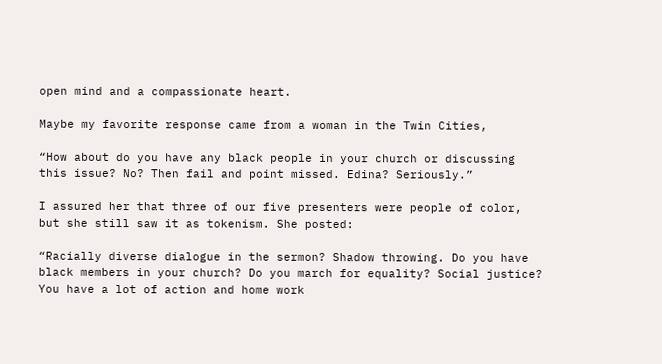open mind and a compassionate heart.

Maybe my favorite response came from a woman in the Twin Cities,

“How about do you have any black people in your church or discussing this issue? No? Then fail and point missed. Edina? Seriously.”

I assured her that three of our five presenters were people of color, but she still saw it as tokenism. She posted:

“Racially diverse dialogue in the sermon? Shadow throwing. Do you have black members in your church? Do you march for equality? Social justice? You have a lot of action and home work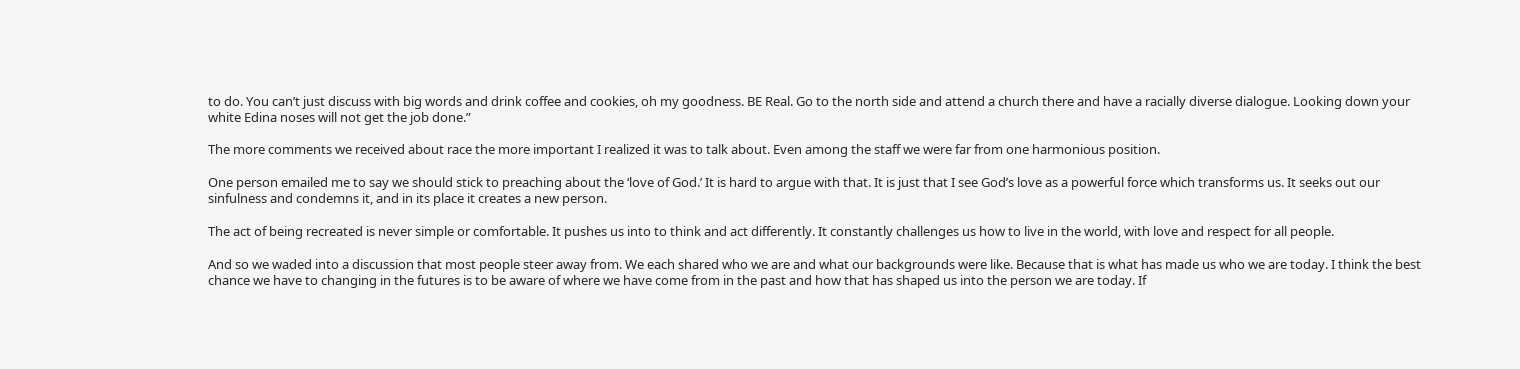to do. You can’t just discuss with big words and drink coffee and cookies, oh my goodness. BE Real. Go to the north side and attend a church there and have a racially diverse dialogue. Looking down your white Edina noses will not get the job done.”

The more comments we received about race the more important I realized it was to talk about. Even among the staff we were far from one harmonious position.

One person emailed me to say we should stick to preaching about the ‘love of God.’ It is hard to argue with that. It is just that I see God’s love as a powerful force which transforms us. It seeks out our sinfulness and condemns it, and in its place it creates a new person.

The act of being recreated is never simple or comfortable. It pushes us into to think and act differently. It constantly challenges us how to live in the world, with love and respect for all people.

And so we waded into a discussion that most people steer away from. We each shared who we are and what our backgrounds were like. Because that is what has made us who we are today. I think the best chance we have to changing in the futures is to be aware of where we have come from in the past and how that has shaped us into the person we are today. If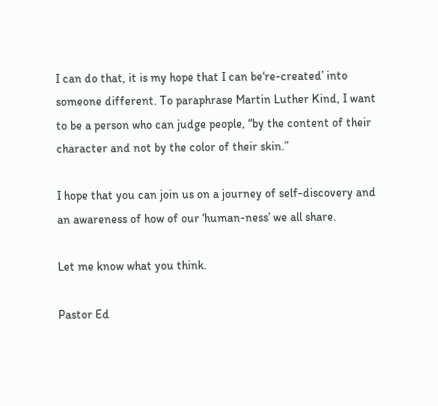I can do that, it is my hope that I can be‘re-created’ into someone different. To paraphrase Martin Luther Kind, I want to be a person who can judge people, “by the content of their character and not by the color of their skin.”

I hope that you can join us on a journey of self-discovery and an awareness of how of our ‘human-ness’ we all share.

Let me know what you think.

Pastor Ed